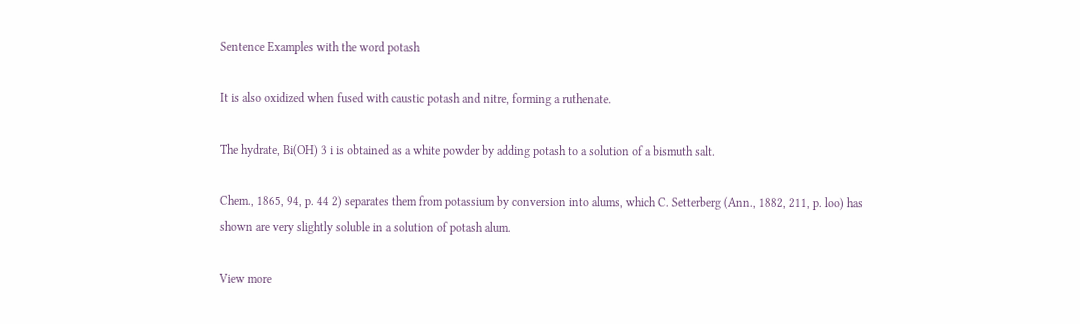Sentence Examples with the word potash

It is also oxidized when fused with caustic potash and nitre, forming a ruthenate.

The hydrate, Bi(OH) 3 i is obtained as a white powder by adding potash to a solution of a bismuth salt.

Chem., 1865, 94, p. 44 2) separates them from potassium by conversion into alums, which C. Setterberg (Ann., 1882, 211, p. loo) has shown are very slightly soluble in a solution of potash alum.

View more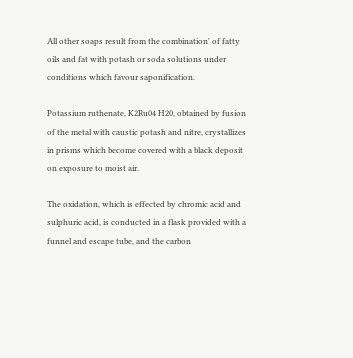All other soaps result from the combination' of fatty oils and fat with potash or soda solutions under conditions which favour saponification.

Potassium ruthenate, K2Ru04 H20, obtained by fusion of the metal with caustic potash and nitre, crystallizes in prisms which become covered with a black deposit on exposure to moist air.

The oxidation, which is effected by chromic acid and sulphuric acid, is conducted in a flask provided with a funnel and escape tube, and the carbon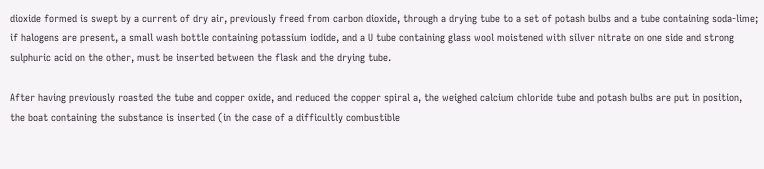dioxide formed is swept by a current of dry air, previously freed from carbon dioxide, through a drying tube to a set of potash bulbs and a tube containing soda-lime; if halogens are present, a small wash bottle containing potassium iodide, and a U tube containing glass wool moistened with silver nitrate on one side and strong sulphuric acid on the other, must be inserted between the flask and the drying tube.

After having previously roasted the tube and copper oxide, and reduced the copper spiral a, the weighed calcium chloride tube and potash bulbs are put in position, the boat containing the substance is inserted (in the case of a difficultly combustible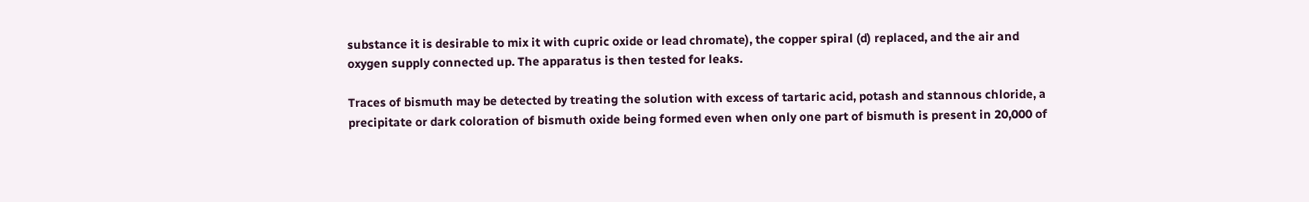substance it is desirable to mix it with cupric oxide or lead chromate), the copper spiral (d) replaced, and the air and oxygen supply connected up. The apparatus is then tested for leaks.

Traces of bismuth may be detected by treating the solution with excess of tartaric acid, potash and stannous chloride, a precipitate or dark coloration of bismuth oxide being formed even when only one part of bismuth is present in 20,000 of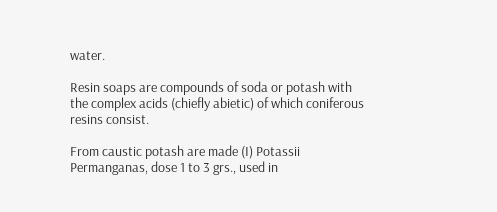water.

Resin soaps are compounds of soda or potash with the complex acids (chiefly abietic) of which coniferous resins consist.

From caustic potash are made (I) Potassii Permanganas, dose 1 to 3 grs., used in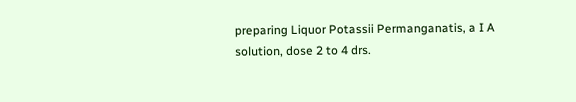preparing Liquor Potassii Permanganatis, a I A solution, dose 2 to 4 drs.